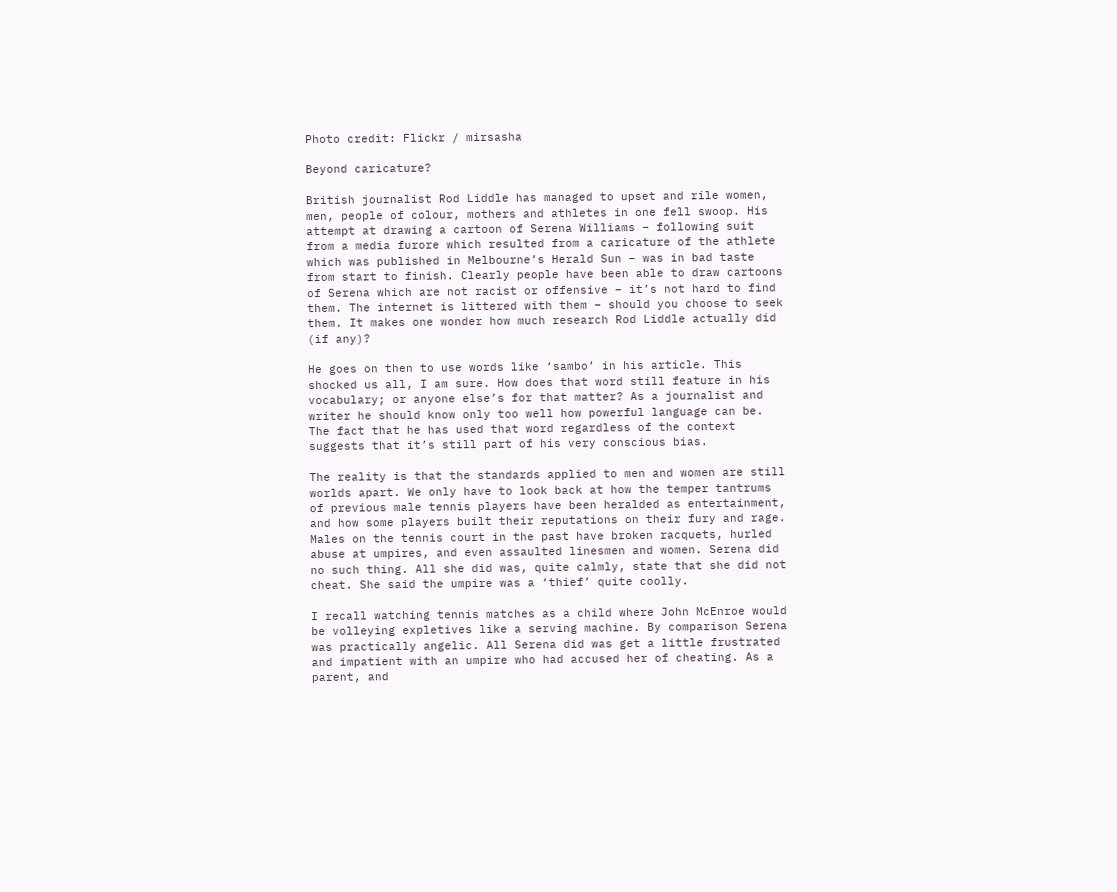Photo credit: Flickr / mirsasha

Beyond caricature?

British journalist Rod Liddle has managed to upset and rile women, men, people of colour, mothers and athletes in one fell swoop. His attempt at drawing a cartoon of Serena Williams – following suit from a media furore which resulted from a caricature of the athlete which was published in Melbourne’s Herald Sun – was in bad taste from start to finish. Clearly people have been able to draw cartoons of Serena which are not racist or offensive – it’s not hard to find them. The internet is littered with them – should you choose to seek them. It makes one wonder how much research Rod Liddle actually did (if any)?

He goes on then to use words like ‘sambo’ in his article. This shocked us all, I am sure. How does that word still feature in his vocabulary; or anyone else’s for that matter? As a journalist and writer he should know only too well how powerful language can be. The fact that he has used that word regardless of the context suggests that it’s still part of his very conscious bias.

The reality is that the standards applied to men and women are still worlds apart. We only have to look back at how the temper tantrums of previous male tennis players have been heralded as entertainment, and how some players built their reputations on their fury and rage. Males on the tennis court in the past have broken racquets, hurled abuse at umpires, and even assaulted linesmen and women. Serena did no such thing. All she did was, quite calmly, state that she did not cheat. She said the umpire was a ‘thief’ quite coolly.

I recall watching tennis matches as a child where John McEnroe would be volleying expletives like a serving machine. By comparison Serena was practically angelic. All Serena did was get a little frustrated and impatient with an umpire who had accused her of cheating. As a parent, and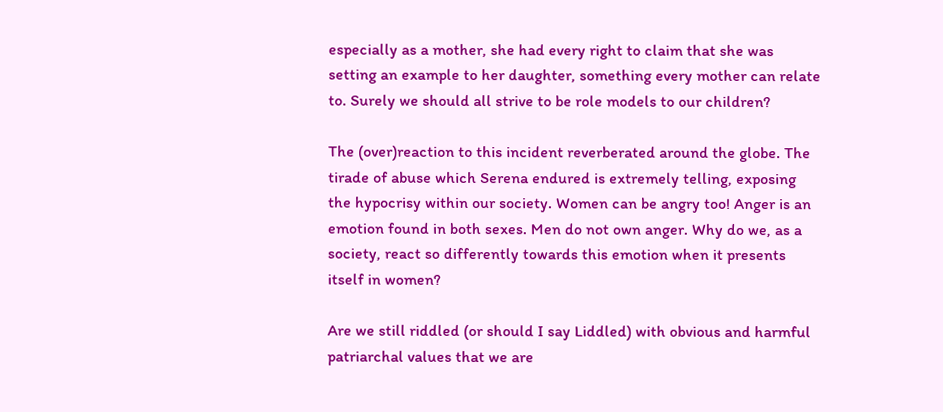especially as a mother, she had every right to claim that she was setting an example to her daughter, something every mother can relate to. Surely we should all strive to be role models to our children?

The (over)reaction to this incident reverberated around the globe. The tirade of abuse which Serena endured is extremely telling, exposing the hypocrisy within our society. Women can be angry too! Anger is an emotion found in both sexes. Men do not own anger. Why do we, as a society, react so differently towards this emotion when it presents itself in women?

Are we still riddled (or should I say Liddled) with obvious and harmful patriarchal values that we are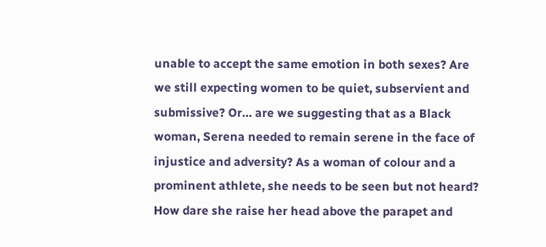unable to accept the same emotion in both sexes? Are we still expecting women to be quiet, subservient and submissive? Or… are we suggesting that as a Black woman, Serena needed to remain serene in the face of injustice and adversity? As a woman of colour and a prominent athlete, she needs to be seen but not heard? How dare she raise her head above the parapet and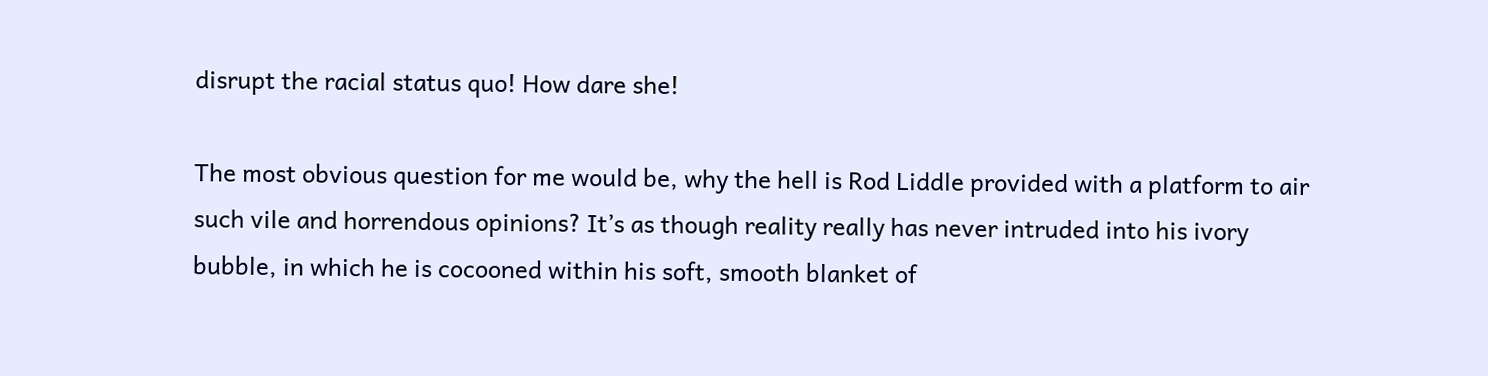disrupt the racial status quo! How dare she!

The most obvious question for me would be, why the hell is Rod Liddle provided with a platform to air such vile and horrendous opinions? It’s as though reality really has never intruded into his ivory bubble, in which he is cocooned within his soft, smooth blanket of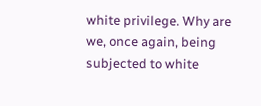white privilege. Why are we, once again, being subjected to white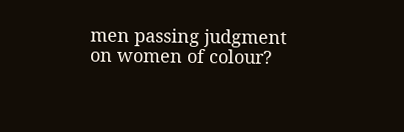men passing judgment on women of colour?